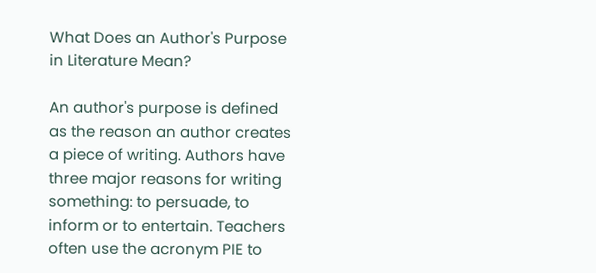What Does an Author's Purpose in Literature Mean?

An author's purpose is defined as the reason an author creates a piece of writing. Authors have three major reasons for writing something: to persuade, to inform or to entertain. Teachers often use the acronym PIE to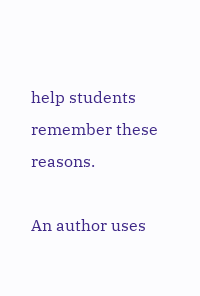help students remember these reasons.

An author uses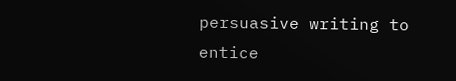persuasive writing to entice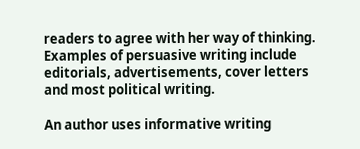readers to agree with her way of thinking. Examples of persuasive writing include editorials, advertisements, cover letters and most political writing.

An author uses informative writing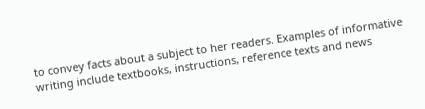to convey facts about a subject to her readers. Examples of informative writing include textbooks, instructions, reference texts and news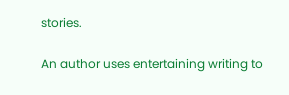stories.

An author uses entertaining writing to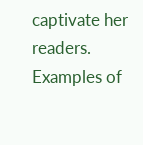captivate her readers. Examples of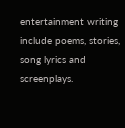entertainment writing include poems, stories, song lyrics and screenplays.